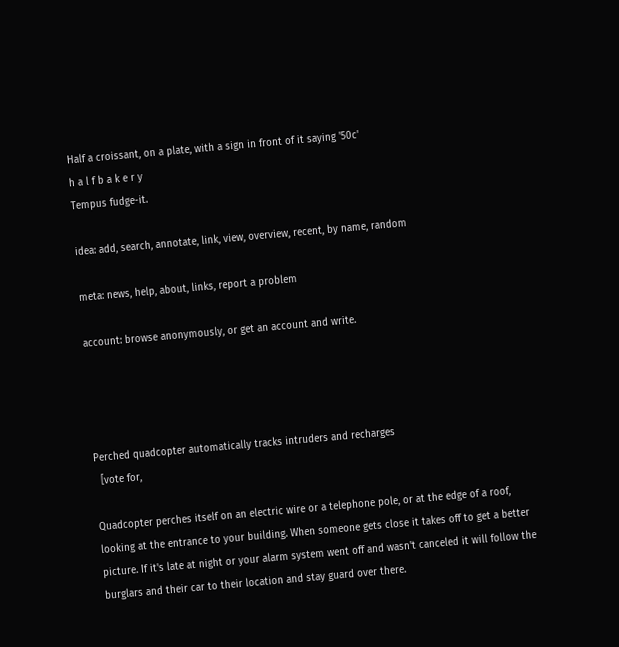Half a croissant, on a plate, with a sign in front of it saying '50c'
h a l f b a k e r y
Tempus fudge-it.

idea: add, search, annotate, link, view, overview, recent, by name, random

meta: news, help, about, links, report a problem

account: browse anonymously, or get an account and write.




Perched quadcopter automatically tracks intruders and recharges
  [vote for,

Quadcopter perches itself on an electric wire or a telephone pole, or at the edge of a roof, looking at the entrance to your building. When someone gets close it takes off to get a better picture. If it's late at night or your alarm system went off and wasn't canceled it will follow the burglars and their car to their location and stay guard over there.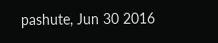pashute, Jun 30 2016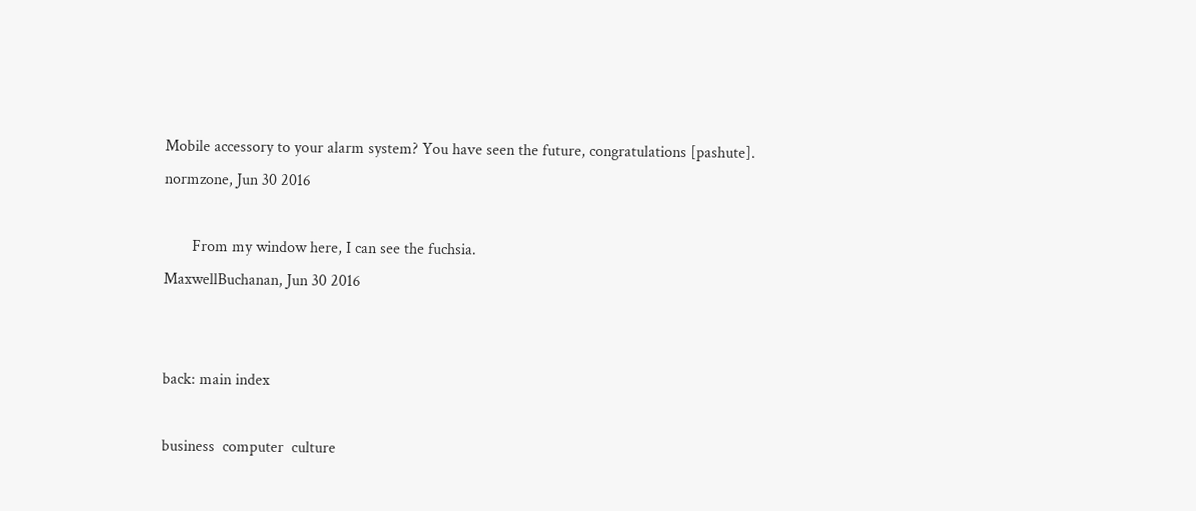Mobile accessory to your alarm system? You have seen the future, congratulations [pashute].
normzone, Jun 30 2016

       From my window here, I can see the fuchsia.
MaxwellBuchanan, Jun 30 2016


back: main index

business  computer  culture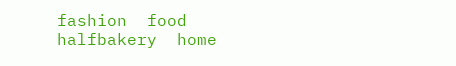fashion  food  halfbakery  home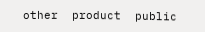other  product  public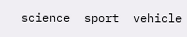science  sport  vehicle